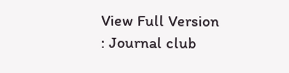View Full Version : Journal club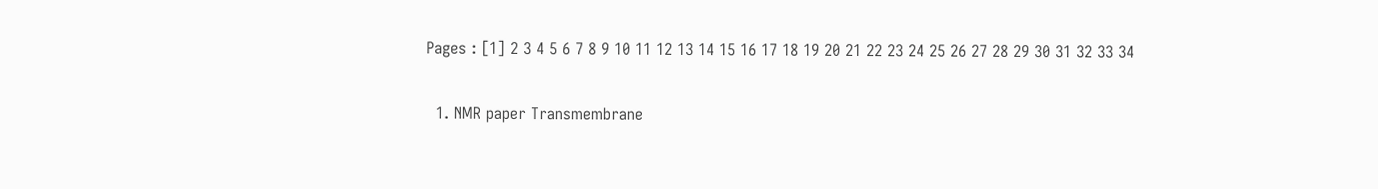Pages : [1] 2 3 4 5 6 7 8 9 10 11 12 13 14 15 16 17 18 19 20 21 22 23 24 25 26 27 28 29 30 31 32 33 34

  1. NMR paper Transmembrane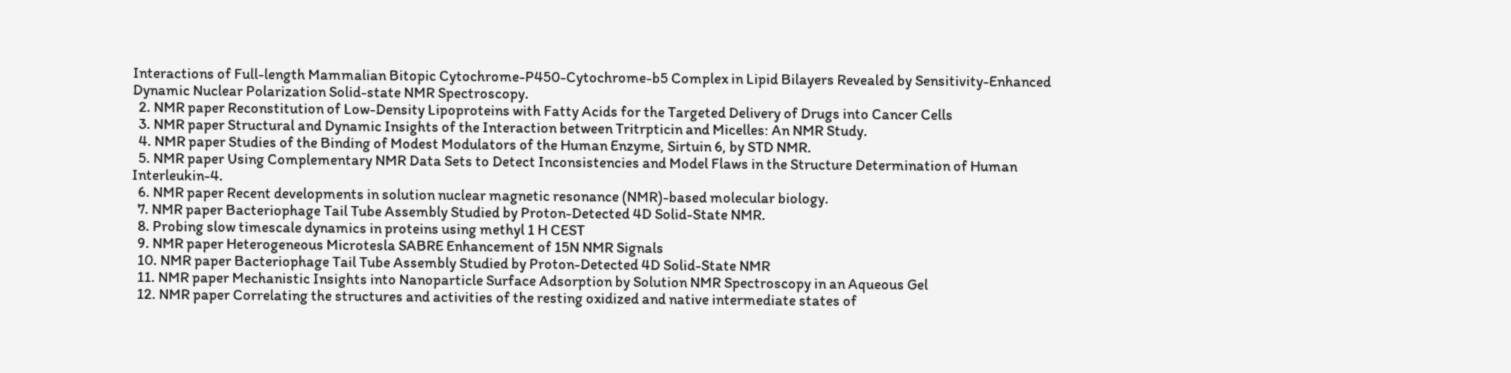Interactions of Full-length Mammalian Bitopic Cytochrome-P450-Cytochrome-b5 Complex in Lipid Bilayers Revealed by Sensitivity-Enhanced Dynamic Nuclear Polarization Solid-state NMR Spectroscopy.
  2. NMR paper Reconstitution of Low-Density Lipoproteins with Fatty Acids for the Targeted Delivery of Drugs into Cancer Cells
  3. NMR paper Structural and Dynamic Insights of the Interaction between Tritrpticin and Micelles: An NMR Study.
  4. NMR paper Studies of the Binding of Modest Modulators of the Human Enzyme, Sirtuin 6, by STD NMR.
  5. NMR paper Using Complementary NMR Data Sets to Detect Inconsistencies and Model Flaws in the Structure Determination of Human Interleukin-4.
  6. NMR paper Recent developments in solution nuclear magnetic resonance (NMR)-based molecular biology.
  7. NMR paper Bacteriophage Tail Tube Assembly Studied by Proton-Detected 4D Solid-State NMR.
  8. Probing slow timescale dynamics in proteins using methyl 1 H CEST
  9. NMR paper Heterogeneous Microtesla SABRE Enhancement of 15N NMR Signals
  10. NMR paper Bacteriophage Tail Tube Assembly Studied by Proton-Detected 4D Solid-State NMR
  11. NMR paper Mechanistic Insights into Nanoparticle Surface Adsorption by Solution NMR Spectroscopy in an Aqueous Gel
  12. NMR paper Correlating the structures and activities of the resting oxidized and native intermediate states of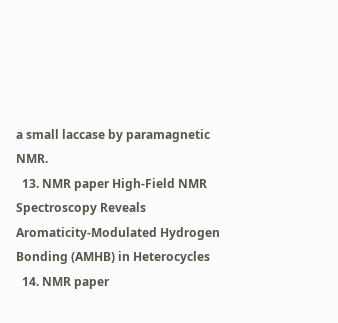a small laccase by paramagnetic NMR.
  13. NMR paper High-Field NMR Spectroscopy Reveals Aromaticity-Modulated Hydrogen Bonding (AMHB) in Heterocycles
  14. NMR paper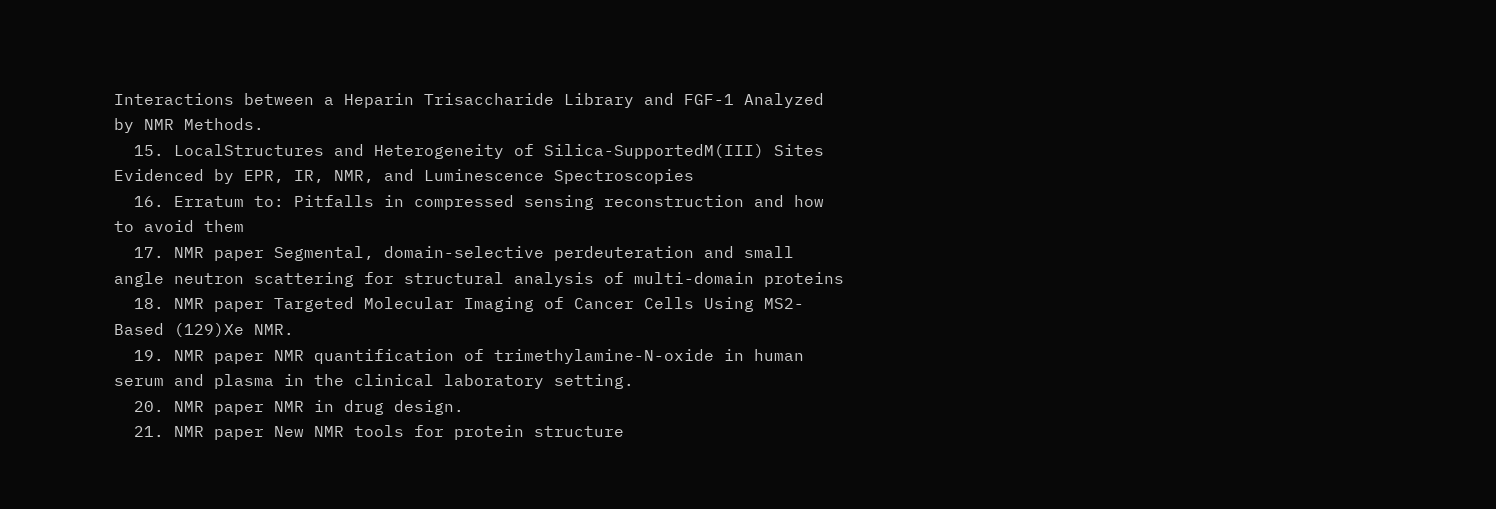Interactions between a Heparin Trisaccharide Library and FGF-1 Analyzed by NMR Methods.
  15. LocalStructures and Heterogeneity of Silica-SupportedM(III) Sites Evidenced by EPR, IR, NMR, and Luminescence Spectroscopies
  16. Erratum to: Pitfalls in compressed sensing reconstruction and how to avoid them
  17. NMR paper Segmental, domain-selective perdeuteration and small angle neutron scattering for structural analysis of multi-domain proteins
  18. NMR paper Targeted Molecular Imaging of Cancer Cells Using MS2-Based (129)Xe NMR.
  19. NMR paper NMR quantification of trimethylamine-N-oxide in human serum and plasma in the clinical laboratory setting.
  20. NMR paper NMR in drug design.
  21. NMR paper New NMR tools for protein structure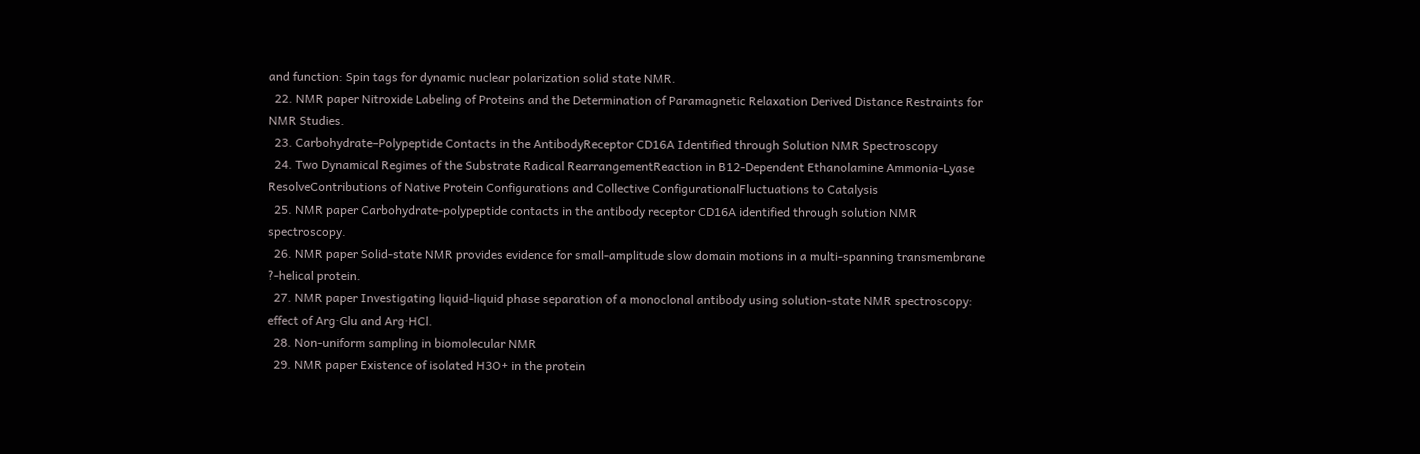and function: Spin tags for dynamic nuclear polarization solid state NMR.
  22. NMR paper Nitroxide Labeling of Proteins and the Determination of Paramagnetic Relaxation Derived Distance Restraints for NMR Studies.
  23. Carbohydrate–Polypeptide Contacts in the AntibodyReceptor CD16A Identified through Solution NMR Spectroscopy
  24. Two Dynamical Regimes of the Substrate Radical RearrangementReaction in B12-Dependent Ethanolamine Ammonia-Lyase ResolveContributions of Native Protein Configurations and Collective ConfigurationalFluctuations to Catalysis
  25. NMR paper Carbohydrate-polypeptide contacts in the antibody receptor CD16A identified through solution NMR spectroscopy.
  26. NMR paper Solid-state NMR provides evidence for small-amplitude slow domain motions in a multi-spanning transmembrane ?-helical protein.
  27. NMR paper Investigating liquid-liquid phase separation of a monoclonal antibody using solution-state NMR spectroscopy: effect of Arg·Glu and Arg·HCl.
  28. Non-uniform sampling in biomolecular NMR
  29. NMR paper Existence of isolated H3O+ in the protein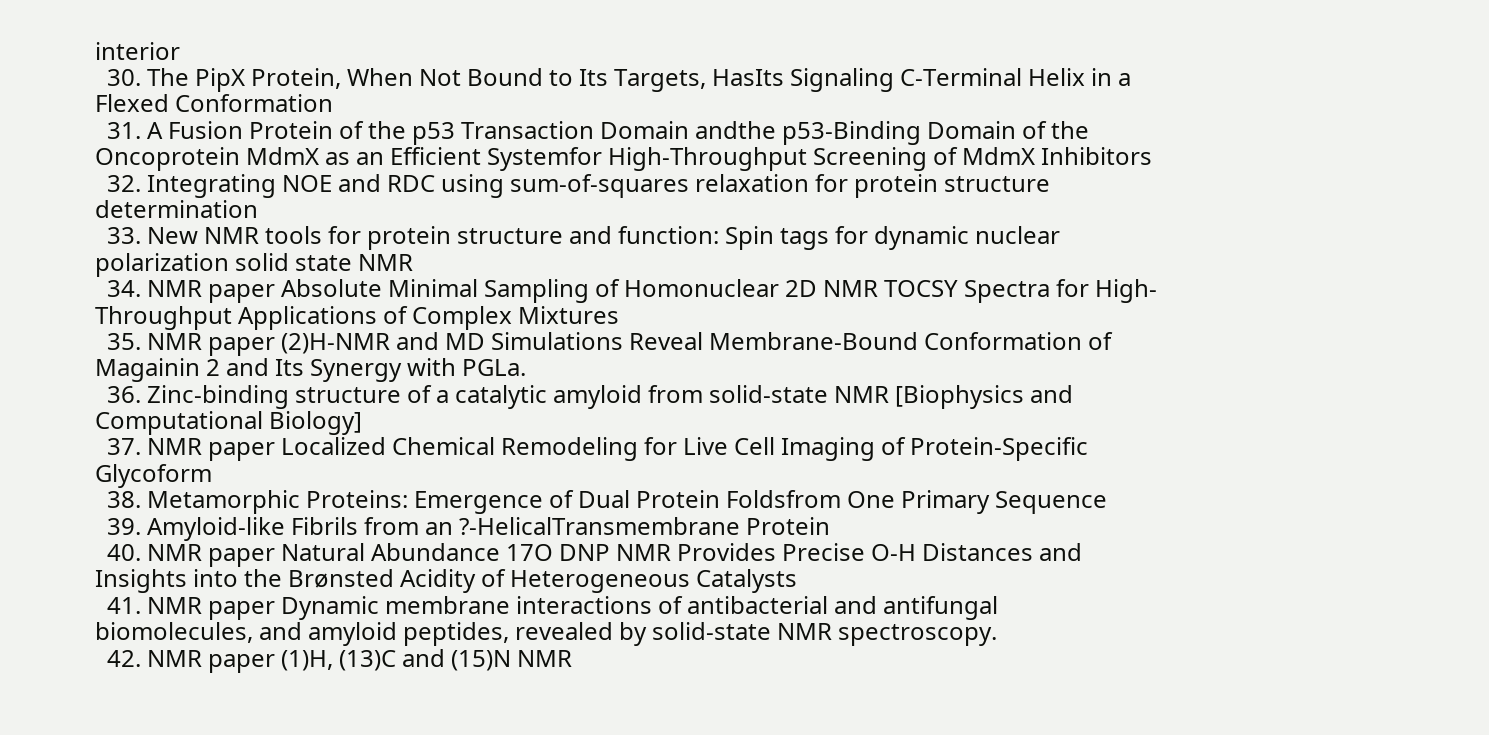interior
  30. The PipX Protein, When Not Bound to Its Targets, HasIts Signaling C-Terminal Helix in a Flexed Conformation
  31. A Fusion Protein of the p53 Transaction Domain andthe p53-Binding Domain of the Oncoprotein MdmX as an Efficient Systemfor High-Throughput Screening of MdmX Inhibitors
  32. Integrating NOE and RDC using sum-of-squares relaxation for protein structure determination
  33. New NMR tools for protein structure and function: Spin tags for dynamic nuclear polarization solid state NMR
  34. NMR paper Absolute Minimal Sampling of Homonuclear 2D NMR TOCSY Spectra for High-Throughput Applications of Complex Mixtures
  35. NMR paper (2)H-NMR and MD Simulations Reveal Membrane-Bound Conformation of Magainin 2 and Its Synergy with PGLa.
  36. Zinc-binding structure of a catalytic amyloid from solid-state NMR [Biophysics and Computational Biology]
  37. NMR paper Localized Chemical Remodeling for Live Cell Imaging of Protein-Specific Glycoform
  38. Metamorphic Proteins: Emergence of Dual Protein Foldsfrom One Primary Sequence
  39. Amyloid-like Fibrils from an ?-HelicalTransmembrane Protein
  40. NMR paper Natural Abundance 17O DNP NMR Provides Precise O-H Distances and Insights into the Brønsted Acidity of Heterogeneous Catalysts
  41. NMR paper Dynamic membrane interactions of antibacterial and antifungal biomolecules, and amyloid peptides, revealed by solid-state NMR spectroscopy.
  42. NMR paper (1)H, (13)C and (15)N NMR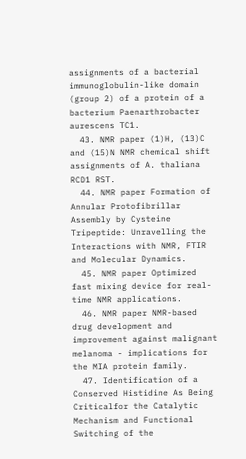assignments of a bacterial immunoglobulin-like domain (group 2) of a protein of a bacterium Paenarthrobacter aurescens TC1.
  43. NMR paper (1)H, (13)C and (15)N NMR chemical shift assignments of A. thaliana RCD1 RST.
  44. NMR paper Formation of Annular Protofibrillar Assembly by Cysteine Tripeptide: Unravelling the Interactions with NMR, FTIR and Molecular Dynamics.
  45. NMR paper Optimized fast mixing device for real-time NMR applications.
  46. NMR paper NMR-based drug development and improvement against malignant melanoma - implications for the MIA protein family.
  47. Identification of a Conserved Histidine As Being Criticalfor the Catalytic Mechanism and Functional Switching of the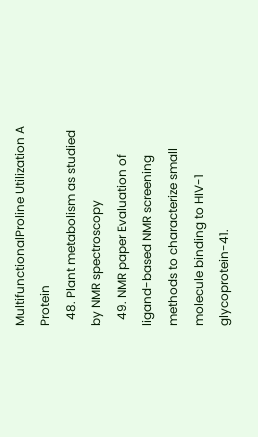MultifunctionalProline Utilization A Protein
  48. Plant metabolism as studied by NMR spectroscopy
  49. NMR paper Evaluation of ligand-based NMR screening methods to characterize small molecule binding to HIV-1 glycoprotein-41.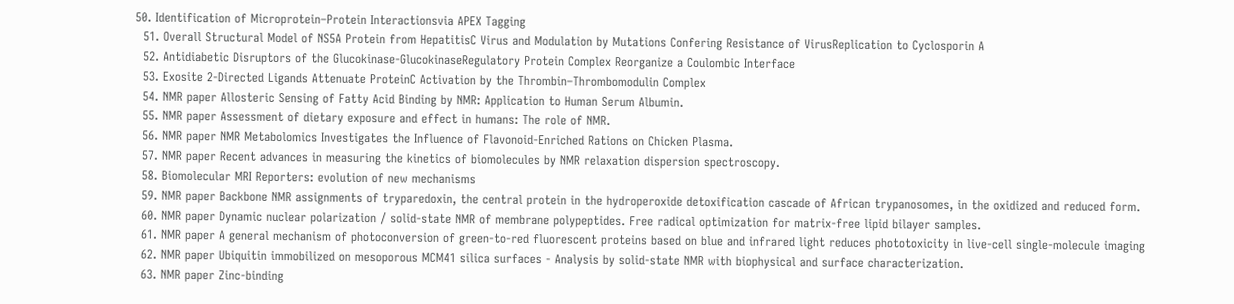50. Identification of Microprotein–Protein Interactionsvia APEX Tagging
  51. Overall Structural Model of NS5A Protein from HepatitisC Virus and Modulation by Mutations Confering Resistance of VirusReplication to Cyclosporin A
  52. Antidiabetic Disruptors of the Glucokinase-GlucokinaseRegulatory Protein Complex Reorganize a Coulombic Interface
  53. Exosite 2-Directed Ligands Attenuate ProteinC Activation by the Thrombin–Thrombomodulin Complex
  54. NMR paper Allosteric Sensing of Fatty Acid Binding by NMR: Application to Human Serum Albumin.
  55. NMR paper Assessment of dietary exposure and effect in humans: The role of NMR.
  56. NMR paper NMR Metabolomics Investigates the Influence of Flavonoid-Enriched Rations on Chicken Plasma.
  57. NMR paper Recent advances in measuring the kinetics of biomolecules by NMR relaxation dispersion spectroscopy.
  58. Biomolecular MRI Reporters: evolution of new mechanisms
  59. NMR paper Backbone NMR assignments of tryparedoxin, the central protein in the hydroperoxide detoxification cascade of African trypanosomes, in the oxidized and reduced form.
  60. NMR paper Dynamic nuclear polarization / solid-state NMR of membrane polypeptides. Free radical optimization for matrix-free lipid bilayer samples.
  61. NMR paper A general mechanism of photoconversion of green-to-red fluorescent proteins based on blue and infrared light reduces phototoxicity in live-cell single-molecule imaging
  62. NMR paper Ubiquitin immobilized on mesoporous MCM41 silica surfaces - Analysis by solid-state NMR with biophysical and surface characterization.
  63. NMR paper Zinc-binding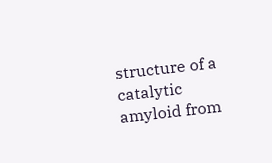structure of a catalytic amyloid from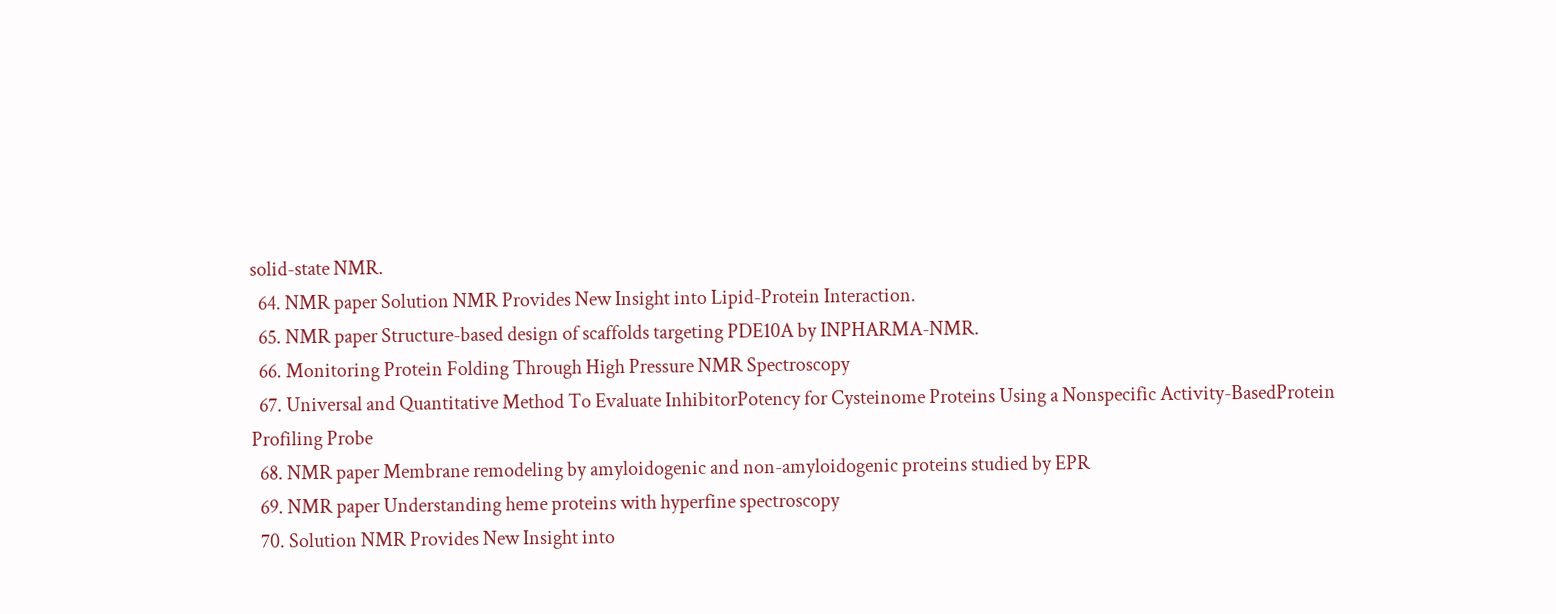solid-state NMR.
  64. NMR paper Solution NMR Provides New Insight into Lipid-Protein Interaction.
  65. NMR paper Structure-based design of scaffolds targeting PDE10A by INPHARMA-NMR.
  66. Monitoring Protein Folding Through High Pressure NMR Spectroscopy
  67. Universal and Quantitative Method To Evaluate InhibitorPotency for Cysteinome Proteins Using a Nonspecific Activity-BasedProtein Profiling Probe
  68. NMR paper Membrane remodeling by amyloidogenic and non-amyloidogenic proteins studied by EPR
  69. NMR paper Understanding heme proteins with hyperfine spectroscopy
  70. Solution NMR Provides New Insight into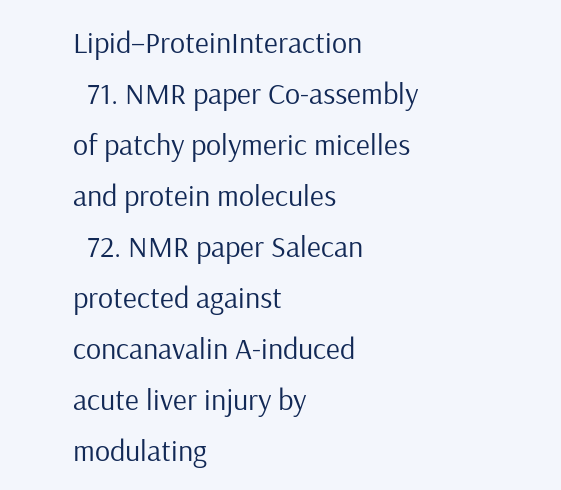Lipid–ProteinInteraction
  71. NMR paper Co-assembly of patchy polymeric micelles and protein molecules
  72. NMR paper Salecan protected against concanavalin A-induced acute liver injury by modulating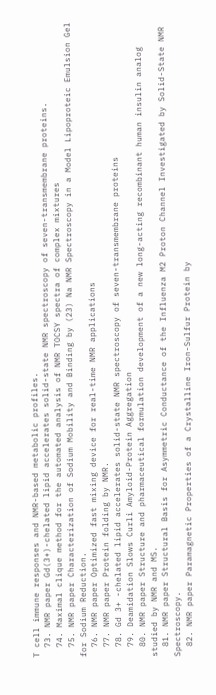T cell immune responses and NMR-based metabolic profiles.
  73. NMR paper Gd(3+)-chelated lipid accelerates solid-state NMR spectroscopy of seven-transmembrane proteins.
  74. Maximal clique method for the automated analysis of NMR TOCSY spectra of complex mixtures
  75. NMR paper Characterization of Sodium Mobility and Binding by (23) Na NMR Spectroscopy in a Model Lipoproteic Emulsion Gel for Sodium Reduction.
  76. NMR paper Optimized fast mixing device for real-time NMR applications
  77. NMR paper Protein folding by NMR.
  78. Gd 3+ -chelated lipid accelerates solid-state NMR spectroscopy of seven-transmembrane proteins
  79. Deamidation Slows Curli Amyloid-Protein Aggregation
  80. NMR paper Structure and pharmaceutical formulation development of a new long-acting recombinant human insulin analog studied by NMR and MS.
  81. NMR paper Structural Basis for Asymmetric Conductance of the Influenza M2 Proton Channel Investigated by Solid-State NMR Spectroscopy.
  82. NMR paper Paramagnetic Properties of a Crystalline Iron-Sulfur Protein by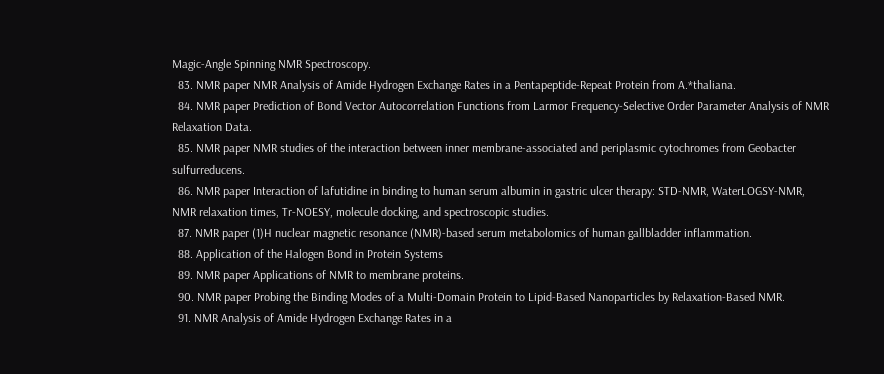Magic-Angle Spinning NMR Spectroscopy.
  83. NMR paper NMR Analysis of Amide Hydrogen Exchange Rates in a Pentapeptide-Repeat Protein from A.*thaliana.
  84. NMR paper Prediction of Bond Vector Autocorrelation Functions from Larmor Frequency-Selective Order Parameter Analysis of NMR Relaxation Data.
  85. NMR paper NMR studies of the interaction between inner membrane-associated and periplasmic cytochromes from Geobacter sulfurreducens.
  86. NMR paper Interaction of lafutidine in binding to human serum albumin in gastric ulcer therapy: STD-NMR, WaterLOGSY-NMR, NMR relaxation times, Tr-NOESY, molecule docking, and spectroscopic studies.
  87. NMR paper (1)H nuclear magnetic resonance (NMR)-based serum metabolomics of human gallbladder inflammation.
  88. Application of the Halogen Bond in Protein Systems
  89. NMR paper Applications of NMR to membrane proteins.
  90. NMR paper Probing the Binding Modes of a Multi-Domain Protein to Lipid-Based Nanoparticles by Relaxation-Based NMR.
  91. NMR Analysis of Amide Hydrogen Exchange Rates in a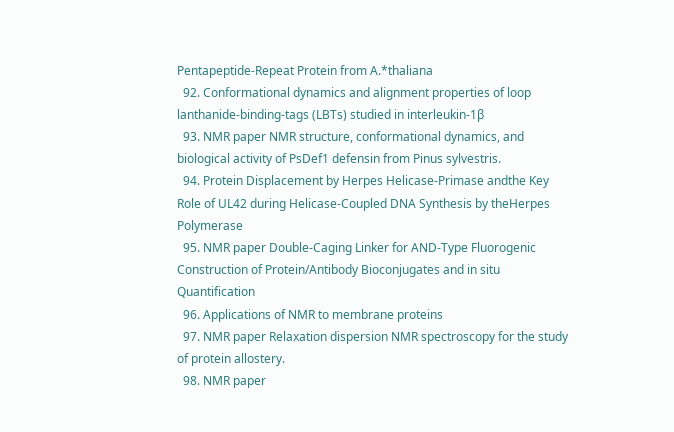Pentapeptide-Repeat Protein from A.*thaliana
  92. Conformational dynamics and alignment properties of loop lanthanide-binding-tags (LBTs) studied in interleukin-1β
  93. NMR paper NMR structure, conformational dynamics, and biological activity of PsDef1 defensin from Pinus sylvestris.
  94. Protein Displacement by Herpes Helicase-Primase andthe Key Role of UL42 during Helicase-Coupled DNA Synthesis by theHerpes Polymerase
  95. NMR paper Double-Caging Linker for AND-Type Fluorogenic Construction of Protein/Antibody Bioconjugates and in situ Quantification
  96. Applications of NMR to membrane proteins
  97. NMR paper Relaxation dispersion NMR spectroscopy for the study of protein allostery.
  98. NMR paper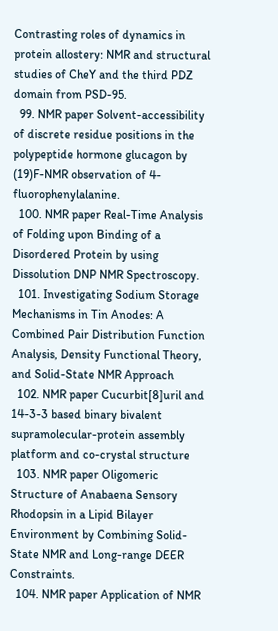Contrasting roles of dynamics in protein allostery: NMR and structural studies of CheY and the third PDZ domain from PSD-95.
  99. NMR paper Solvent-accessibility of discrete residue positions in the polypeptide hormone glucagon by (19)F-NMR observation of 4-fluorophenylalanine.
  100. NMR paper Real-Time Analysis of Folding upon Binding of a Disordered Protein by using Dissolution DNP NMR Spectroscopy.
  101. Investigating Sodium Storage Mechanisms in Tin Anodes: A Combined Pair Distribution Function Analysis, Density Functional Theory, and Solid-State NMR Approach
  102. NMR paper Cucurbit[8]uril and 14-3-3 based binary bivalent supramolecular-protein assembly platform and co-crystal structure
  103. NMR paper Oligomeric Structure of Anabaena Sensory Rhodopsin in a Lipid Bilayer Environment by Combining Solid-State NMR and Long-range DEER Constraints.
  104. NMR paper Application of NMR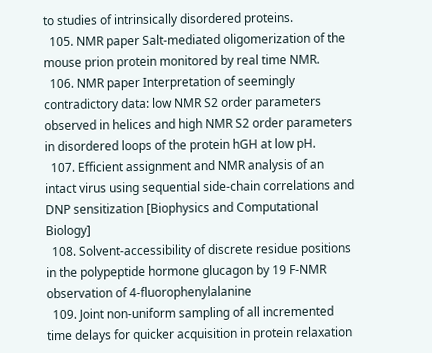to studies of intrinsically disordered proteins.
  105. NMR paper Salt-mediated oligomerization of the mouse prion protein monitored by real time NMR.
  106. NMR paper Interpretation of seemingly contradictory data: low NMR S2 order parameters observed in helices and high NMR S2 order parameters in disordered loops of the protein hGH at low pH.
  107. Efficient assignment and NMR analysis of an intact virus using sequential side-chain correlations and DNP sensitization [Biophysics and Computational Biology]
  108. Solvent-accessibility of discrete residue positions in the polypeptide hormone glucagon by 19 F-NMR observation of 4-fluorophenylalanine
  109. Joint non-uniform sampling of all incremented time delays for quicker acquisition in protein relaxation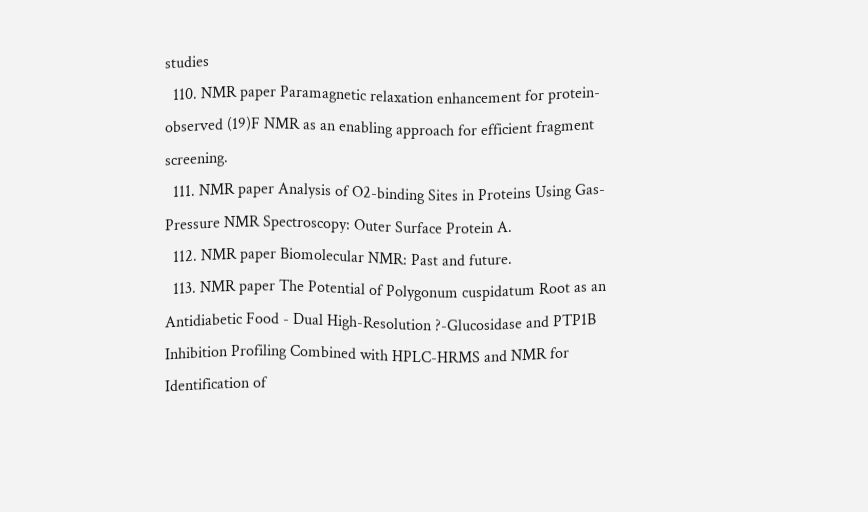studies
  110. NMR paper Paramagnetic relaxation enhancement for protein-observed (19)F NMR as an enabling approach for efficient fragment screening.
  111. NMR paper Analysis of O2-binding Sites in Proteins Using Gas-Pressure NMR Spectroscopy: Outer Surface Protein A.
  112. NMR paper Biomolecular NMR: Past and future.
  113. NMR paper The Potential of Polygonum cuspidatum Root as an Antidiabetic Food - Dual High-Resolution ?-Glucosidase and PTP1B Inhibition Profiling Combined with HPLC-HRMS and NMR for Identification of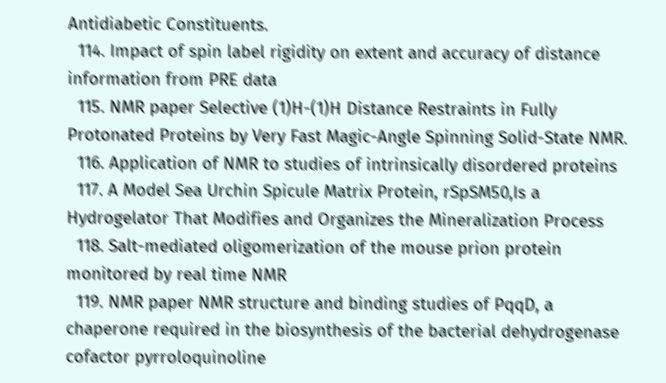Antidiabetic Constituents.
  114. Impact of spin label rigidity on extent and accuracy of distance information from PRE data
  115. NMR paper Selective (1)H-(1)H Distance Restraints in Fully Protonated Proteins by Very Fast Magic-Angle Spinning Solid-State NMR.
  116. Application of NMR to studies of intrinsically disordered proteins
  117. A Model Sea Urchin Spicule Matrix Protein, rSpSM50,Is a Hydrogelator That Modifies and Organizes the Mineralization Process
  118. Salt-mediated oligomerization of the mouse prion protein monitored by real time NMR
  119. NMR paper NMR structure and binding studies of PqqD, a chaperone required in the biosynthesis of the bacterial dehydrogenase cofactor pyrroloquinoline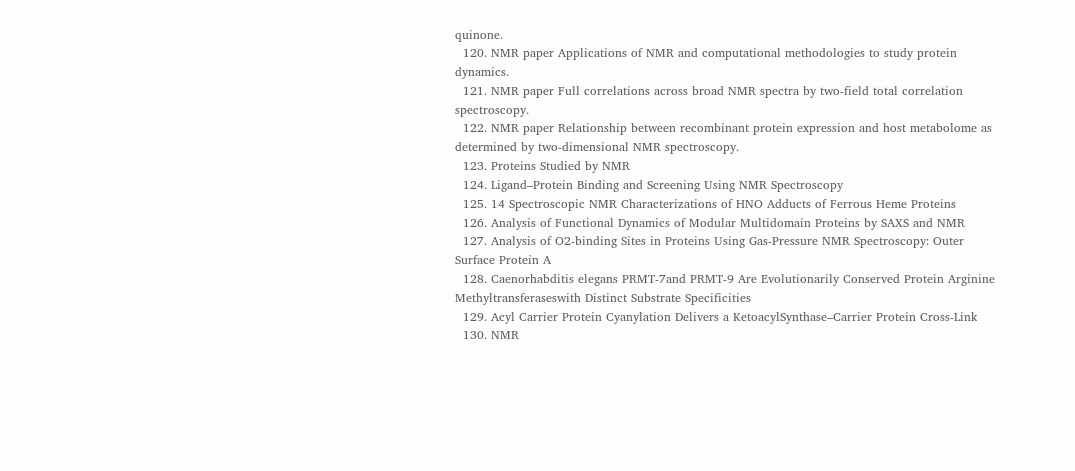quinone.
  120. NMR paper Applications of NMR and computational methodologies to study protein dynamics.
  121. NMR paper Full correlations across broad NMR spectra by two-field total correlation spectroscopy.
  122. NMR paper Relationship between recombinant protein expression and host metabolome as determined by two-dimensional NMR spectroscopy.
  123. Proteins Studied by NMR
  124. Ligand–Protein Binding and Screening Using NMR Spectroscopy
  125. 14 Spectroscopic NMR Characterizations of HNO Adducts of Ferrous Heme Proteins
  126. Analysis of Functional Dynamics of Modular Multidomain Proteins by SAXS and NMR
  127. Analysis of O2-binding Sites in Proteins Using Gas-Pressure NMR Spectroscopy: Outer Surface Protein A
  128. Caenorhabditis elegans PRMT-7and PRMT-9 Are Evolutionarily Conserved Protein Arginine Methyltransferaseswith Distinct Substrate Specificities
  129. Acyl Carrier Protein Cyanylation Delivers a KetoacylSynthase–Carrier Protein Cross-Link
  130. NMR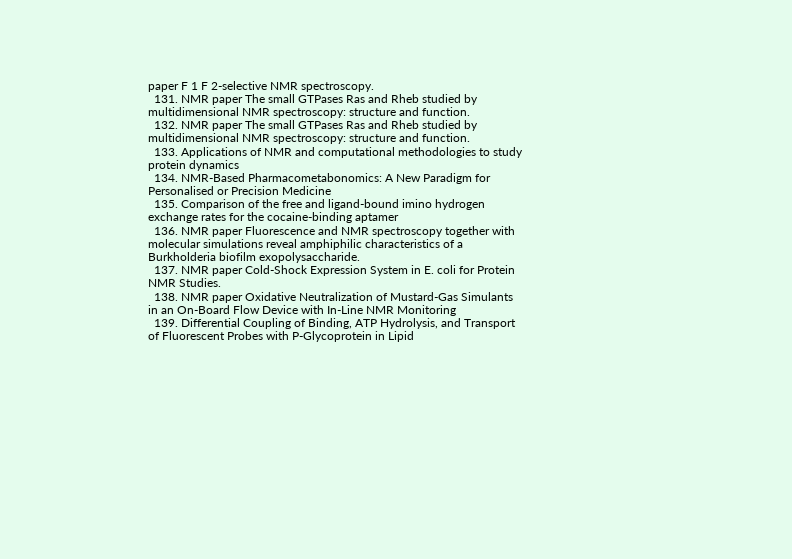paper F 1 F 2-selective NMR spectroscopy.
  131. NMR paper The small GTPases Ras and Rheb studied by multidimensional NMR spectroscopy: structure and function.
  132. NMR paper The small GTPases Ras and Rheb studied by multidimensional NMR spectroscopy: structure and function.
  133. Applications of NMR and computational methodologies to study protein dynamics
  134. NMR-Based Pharmacometabonomics: A New Paradigm for Personalised or Precision Medicine
  135. Comparison of the free and ligand-bound imino hydrogen exchange rates for the cocaine-binding aptamer
  136. NMR paper Fluorescence and NMR spectroscopy together with molecular simulations reveal amphiphilic characteristics of a Burkholderia biofilm exopolysaccharide.
  137. NMR paper Cold-Shock Expression System in E. coli for Protein NMR Studies.
  138. NMR paper Oxidative Neutralization of Mustard-Gas Simulants in an On-Board Flow Device with In-Line NMR Monitoring
  139. Differential Coupling of Binding, ATP Hydrolysis, and Transport of Fluorescent Probes with P-Glycoprotein in Lipid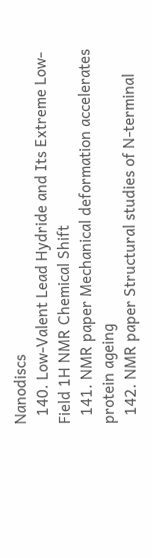Nanodiscs
  140. Low-Valent Lead Hydride and Its Extreme Low-Field 1H NMR Chemical Shift
  141. NMR paper Mechanical deformation accelerates protein ageing
  142. NMR paper Structural studies of N-terminal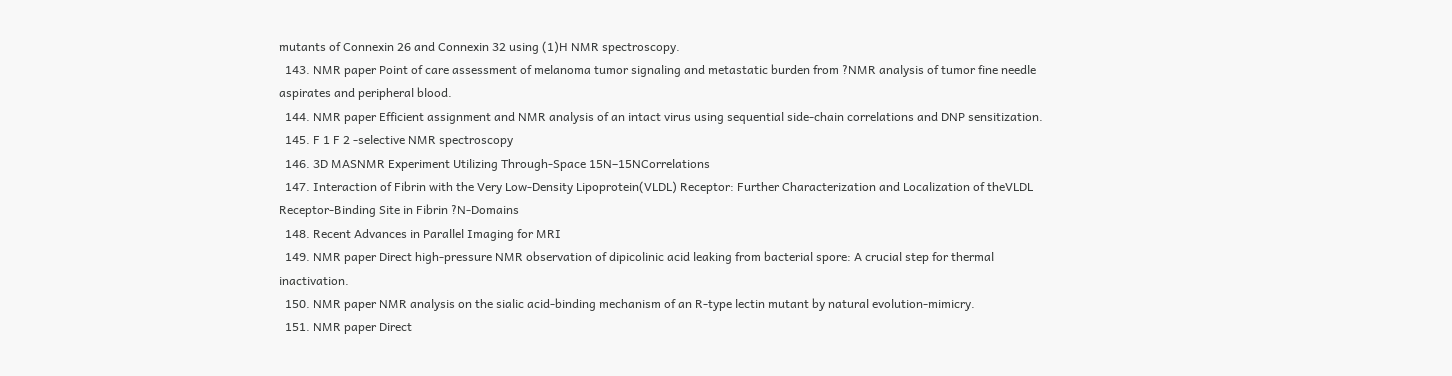mutants of Connexin 26 and Connexin 32 using (1)H NMR spectroscopy.
  143. NMR paper Point of care assessment of melanoma tumor signaling and metastatic burden from ?NMR analysis of tumor fine needle aspirates and peripheral blood.
  144. NMR paper Efficient assignment and NMR analysis of an intact virus using sequential side-chain correlations and DNP sensitization.
  145. F 1 F 2 -selective NMR spectroscopy
  146. 3D MASNMR Experiment Utilizing Through-Space 15N–15NCorrelations
  147. Interaction of Fibrin with the Very Low-Density Lipoprotein(VLDL) Receptor: Further Characterization and Localization of theVLDL Receptor-Binding Site in Fibrin ?N-Domains
  148. Recent Advances in Parallel Imaging for MRI
  149. NMR paper Direct high-pressure NMR observation of dipicolinic acid leaking from bacterial spore: A crucial step for thermal inactivation.
  150. NMR paper NMR analysis on the sialic acid-binding mechanism of an R-type lectin mutant by natural evolution-mimicry.
  151. NMR paper Direct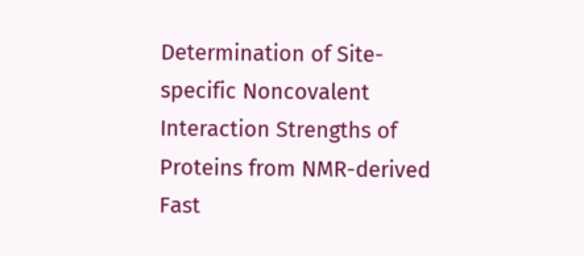Determination of Site-specific Noncovalent Interaction Strengths of Proteins from NMR-derived Fast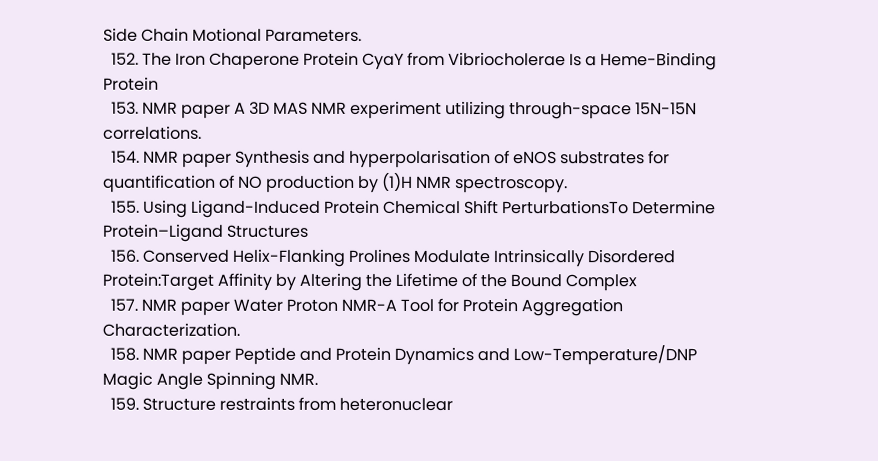Side Chain Motional Parameters.
  152. The Iron Chaperone Protein CyaY from Vibriocholerae Is a Heme-Binding Protein
  153. NMR paper A 3D MAS NMR experiment utilizing through-space 15N-15N correlations.
  154. NMR paper Synthesis and hyperpolarisation of eNOS substrates for quantification of NO production by (1)H NMR spectroscopy.
  155. Using Ligand-Induced Protein Chemical Shift PerturbationsTo Determine Protein–Ligand Structures
  156. Conserved Helix-Flanking Prolines Modulate Intrinsically Disordered Protein:Target Affinity by Altering the Lifetime of the Bound Complex
  157. NMR paper Water Proton NMR-A Tool for Protein Aggregation Characterization.
  158. NMR paper Peptide and Protein Dynamics and Low-Temperature/DNP Magic Angle Spinning NMR.
  159. Structure restraints from heteronuclear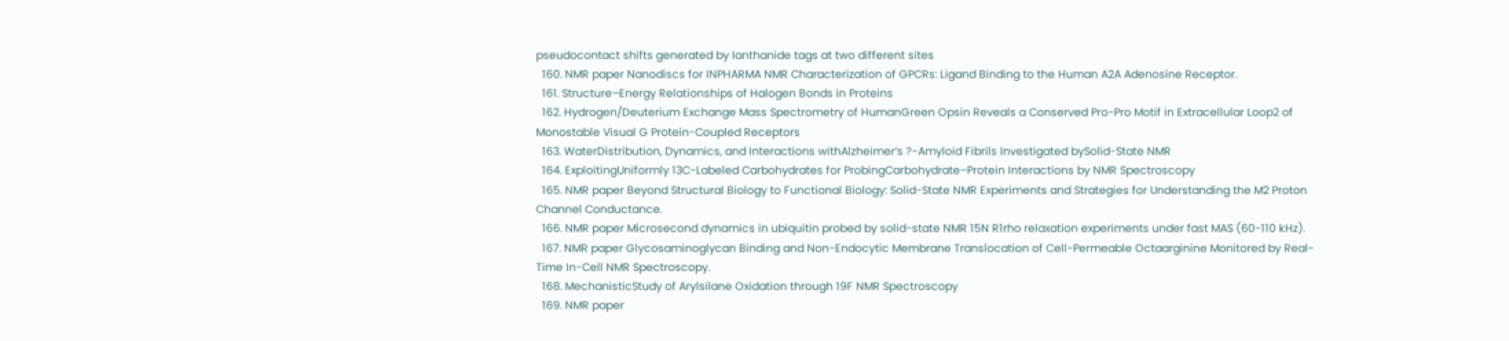pseudocontact shifts generated by lanthanide tags at two different sites
  160. NMR paper Nanodiscs for INPHARMA NMR Characterization of GPCRs: Ligand Binding to the Human A2A Adenosine Receptor.
  161. Structure–Energy Relationships of Halogen Bonds in Proteins
  162. Hydrogen/Deuterium Exchange Mass Spectrometry of HumanGreen Opsin Reveals a Conserved Pro-Pro Motif in Extracellular Loop2 of Monostable Visual G Protein-Coupled Receptors
  163. WaterDistribution, Dynamics, and Interactions withAlzheimer’s ?-Amyloid Fibrils Investigated bySolid-State NMR
  164. ExploitingUniformly 13C-Labeled Carbohydrates for ProbingCarbohydrate–Protein Interactions by NMR Spectroscopy
  165. NMR paper Beyond Structural Biology to Functional Biology: Solid-State NMR Experiments and Strategies for Understanding the M2 Proton Channel Conductance.
  166. NMR paper Microsecond dynamics in ubiquitin probed by solid-state NMR 15N R1rho relaxation experiments under fast MAS (60-110 kHz).
  167. NMR paper Glycosaminoglycan Binding and Non-Endocytic Membrane Translocation of Cell-Permeable Octaarginine Monitored by Real-Time In-Cell NMR Spectroscopy.
  168. MechanisticStudy of Arylsilane Oxidation through 19F NMR Spectroscopy
  169. NMR paper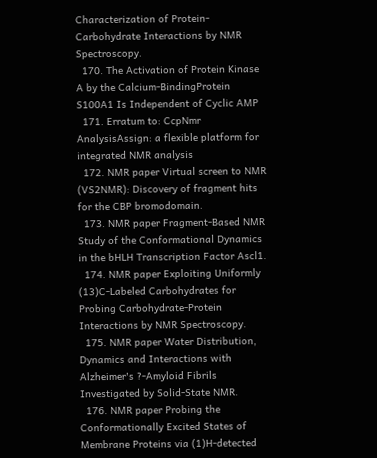Characterization of Protein-Carbohydrate Interactions by NMR Spectroscopy.
  170. The Activation of Protein Kinase A by the Calcium-BindingProtein S100A1 Is Independent of Cyclic AMP
  171. Erratum to: CcpNmr AnalysisAssign: a flexible platform for integrated NMR analysis
  172. NMR paper Virtual screen to NMR (VS2NMR): Discovery of fragment hits for the CBP bromodomain.
  173. NMR paper Fragment-Based NMR Study of the Conformational Dynamics in the bHLH Transcription Factor Ascl1.
  174. NMR paper Exploiting Uniformly (13)C-Labeled Carbohydrates for Probing Carbohydrate-Protein Interactions by NMR Spectroscopy.
  175. NMR paper Water Distribution, Dynamics and Interactions with Alzheimer's ?-Amyloid Fibrils Investigated by Solid-State NMR.
  176. NMR paper Probing the Conformationally Excited States of Membrane Proteins via (1)H-detected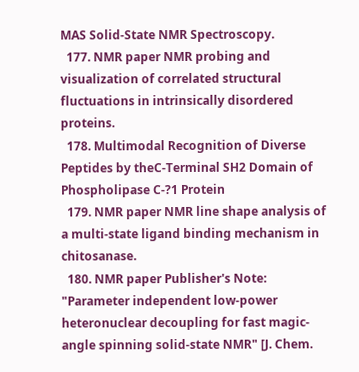MAS Solid-State NMR Spectroscopy.
  177. NMR paper NMR probing and visualization of correlated structural fluctuations in intrinsically disordered proteins.
  178. Multimodal Recognition of Diverse Peptides by theC-Terminal SH2 Domain of Phospholipase C-?1 Protein
  179. NMR paper NMR line shape analysis of a multi-state ligand binding mechanism in chitosanase.
  180. NMR paper Publisher's Note: "Parameter independent low-power heteronuclear decoupling for fast magic-angle spinning solid-state NMR" [J. Chem.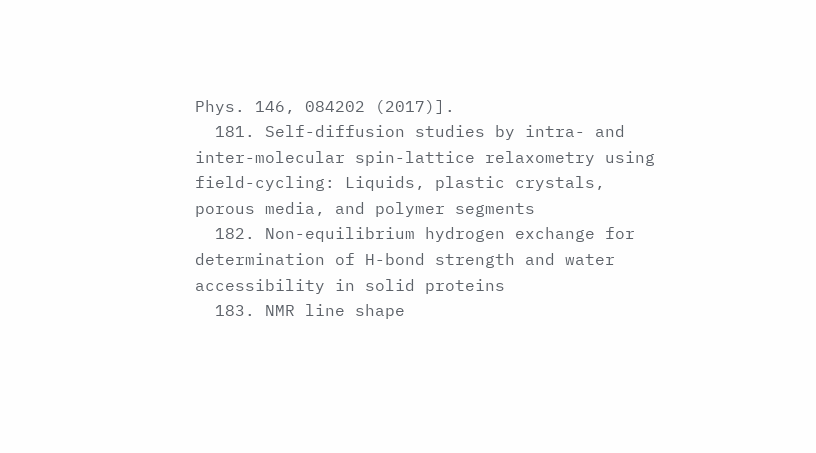Phys. 146, 084202 (2017)].
  181. Self-diffusion studies by intra- and inter-molecular spin-lattice relaxometry using field-cycling: Liquids, plastic crystals, porous media, and polymer segments
  182. Non-equilibrium hydrogen exchange for determination of H-bond strength and water accessibility in solid proteins
  183. NMR line shape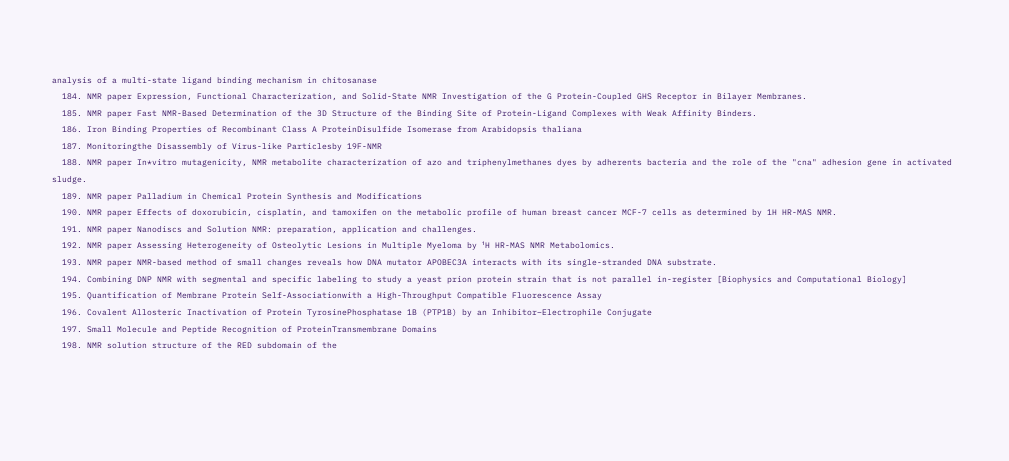analysis of a multi-state ligand binding mechanism in chitosanase
  184. NMR paper Expression, Functional Characterization, and Solid-State NMR Investigation of the G Protein-Coupled GHS Receptor in Bilayer Membranes.
  185. NMR paper Fast NMR-Based Determination of the 3D Structure of the Binding Site of Protein-Ligand Complexes with Weak Affinity Binders.
  186. Iron Binding Properties of Recombinant Class A ProteinDisulfide Isomerase from Arabidopsis thaliana
  187. Monitoringthe Disassembly of Virus-like Particlesby 19F-NMR
  188. NMR paper In*vitro mutagenicity, NMR metabolite characterization of azo and triphenylmethanes dyes by adherents bacteria and the role of the "cna" adhesion gene in activated sludge.
  189. NMR paper Palladium in Chemical Protein Synthesis and Modifications
  190. NMR paper Effects of doxorubicin, cisplatin, and tamoxifen on the metabolic profile of human breast cancer MCF-7 cells as determined by 1H HR-MAS NMR.
  191. NMR paper Nanodiscs and Solution NMR: preparation, application and challenges.
  192. NMR paper Assessing Heterogeneity of Osteolytic Lesions in Multiple Myeloma by ¹H HR-MAS NMR Metabolomics.
  193. NMR paper NMR-based method of small changes reveals how DNA mutator APOBEC3A interacts with its single-stranded DNA substrate.
  194. Combining DNP NMR with segmental and specific labeling to study a yeast prion protein strain that is not parallel in-register [Biophysics and Computational Biology]
  195. Quantification of Membrane Protein Self-Associationwith a High-Throughput Compatible Fluorescence Assay
  196. Covalent Allosteric Inactivation of Protein TyrosinePhosphatase 1B (PTP1B) by an Inhibitor–Electrophile Conjugate
  197. Small Molecule and Peptide Recognition of ProteinTransmembrane Domains
  198. NMR solution structure of the RED subdomain of the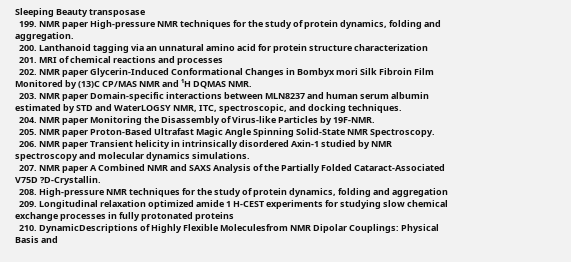Sleeping Beauty transposase
  199. NMR paper High-pressure NMR techniques for the study of protein dynamics, folding and aggregation.
  200. Lanthanoid tagging via an unnatural amino acid for protein structure characterization
  201. MRI of chemical reactions and processes
  202. NMR paper Glycerin-Induced Conformational Changes in Bombyx mori Silk Fibroin Film Monitored by (13)C CP/MAS NMR and ¹H DQMAS NMR.
  203. NMR paper Domain-specific interactions between MLN8237 and human serum albumin estimated by STD and WaterLOGSY NMR, ITC, spectroscopic, and docking techniques.
  204. NMR paper Monitoring the Disassembly of Virus-like Particles by 19F-NMR.
  205. NMR paper Proton-Based Ultrafast Magic Angle Spinning Solid-State NMR Spectroscopy.
  206. NMR paper Transient helicity in intrinsically disordered Axin-1 studied by NMR spectroscopy and molecular dynamics simulations.
  207. NMR paper A Combined NMR and SAXS Analysis of the Partially Folded Cataract-Associated V75D ?D-Crystallin.
  208. High-pressure NMR techniques for the study of protein dynamics, folding and aggregation
  209. Longitudinal relaxation optimized amide 1 H-CEST experiments for studying slow chemical exchange processes in fully protonated proteins
  210. DynamicDescriptions of Highly Flexible Moleculesfrom NMR Dipolar Couplings: Physical Basis and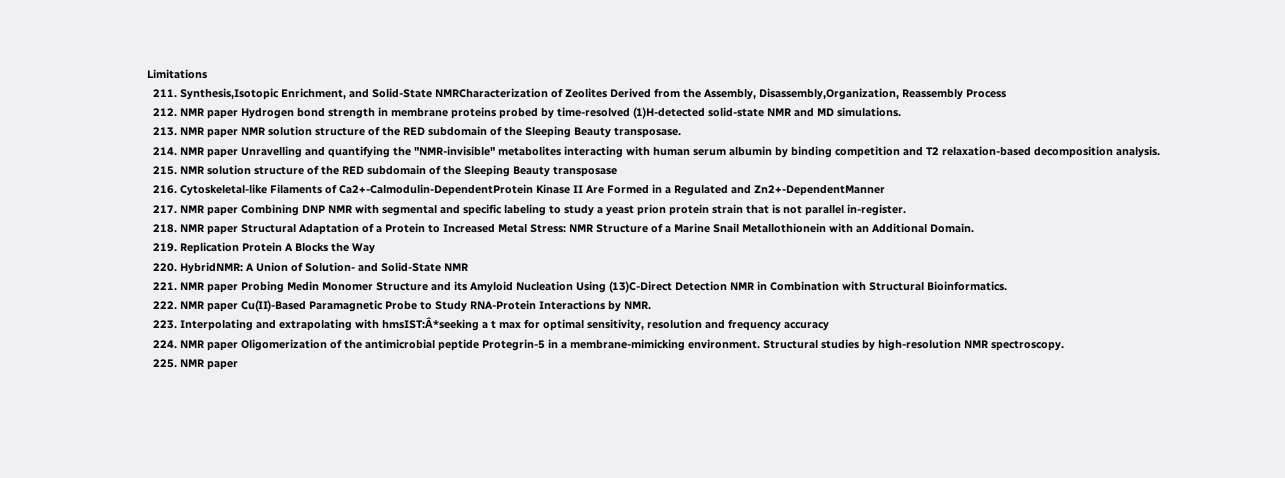Limitations
  211. Synthesis,Isotopic Enrichment, and Solid-State NMRCharacterization of Zeolites Derived from the Assembly, Disassembly,Organization, Reassembly Process
  212. NMR paper Hydrogen bond strength in membrane proteins probed by time-resolved (1)H-detected solid-state NMR and MD simulations.
  213. NMR paper NMR solution structure of the RED subdomain of the Sleeping Beauty transposase.
  214. NMR paper Unravelling and quantifying the "NMR-invisible" metabolites interacting with human serum albumin by binding competition and T2 relaxation-based decomposition analysis.
  215. NMR solution structure of the RED subdomain of the Sleeping Beauty transposase
  216. Cytoskeletal-like Filaments of Ca2+-Calmodulin-DependentProtein Kinase II Are Formed in a Regulated and Zn2+-DependentManner
  217. NMR paper Combining DNP NMR with segmental and specific labeling to study a yeast prion protein strain that is not parallel in-register.
  218. NMR paper Structural Adaptation of a Protein to Increased Metal Stress: NMR Structure of a Marine Snail Metallothionein with an Additional Domain.
  219. Replication Protein A Blocks the Way
  220. HybridNMR: A Union of Solution- and Solid-State NMR
  221. NMR paper Probing Medin Monomer Structure and its Amyloid Nucleation Using (13)C-Direct Detection NMR in Combination with Structural Bioinformatics.
  222. NMR paper Cu(II)-Based Paramagnetic Probe to Study RNA-Protein Interactions by NMR.
  223. Interpolating and extrapolating with hmsIST:Â*seeking a t max for optimal sensitivity, resolution and frequency accuracy
  224. NMR paper Oligomerization of the antimicrobial peptide Protegrin-5 in a membrane-mimicking environment. Structural studies by high-resolution NMR spectroscopy.
  225. NMR paper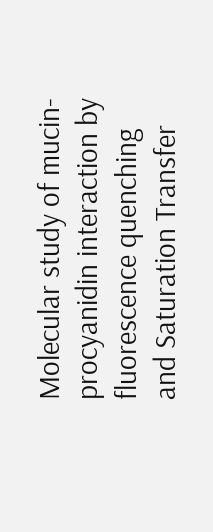Molecular study of mucin-procyanidin interaction by fluorescence quenching and Saturation Transfer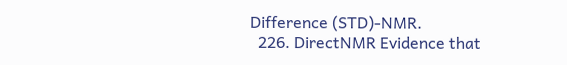Difference (STD)-NMR.
  226. DirectNMR Evidence that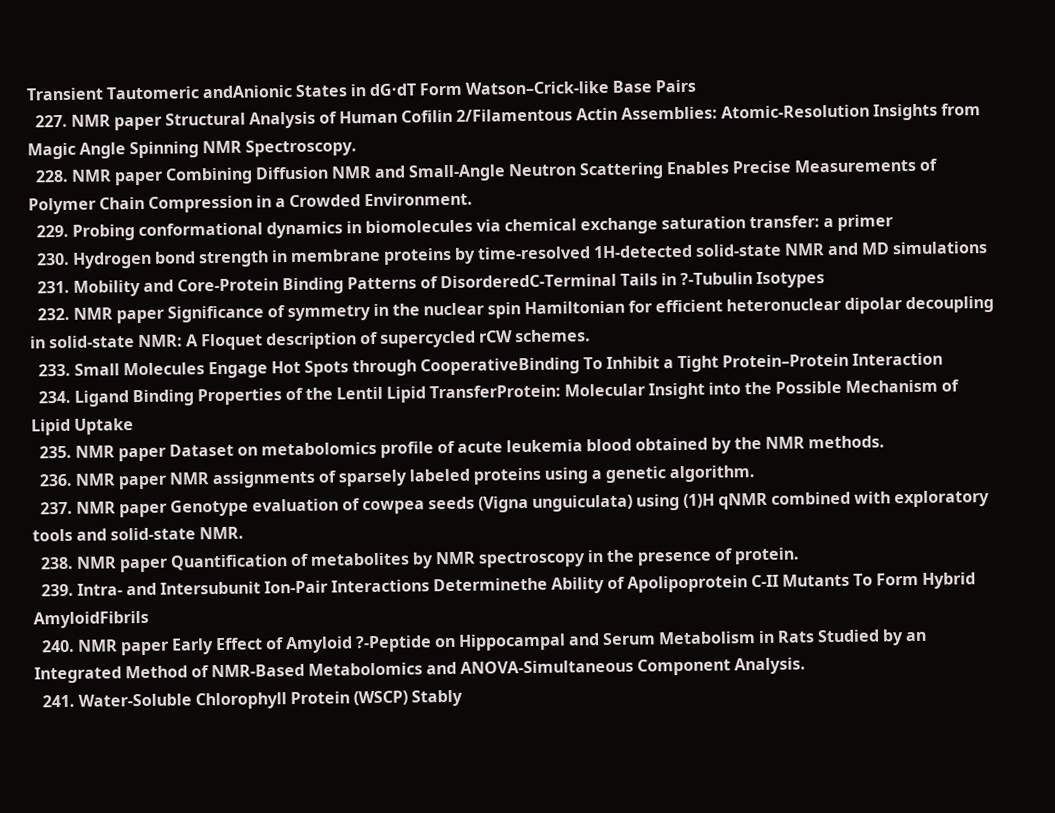Transient Tautomeric andAnionic States in dG·dT Form Watson–Crick-like Base Pairs
  227. NMR paper Structural Analysis of Human Cofilin 2/Filamentous Actin Assemblies: Atomic-Resolution Insights from Magic Angle Spinning NMR Spectroscopy.
  228. NMR paper Combining Diffusion NMR and Small-Angle Neutron Scattering Enables Precise Measurements of Polymer Chain Compression in a Crowded Environment.
  229. Probing conformational dynamics in biomolecules via chemical exchange saturation transfer: a primer
  230. Hydrogen bond strength in membrane proteins by time-resolved 1H-detected solid-state NMR and MD simulations
  231. Mobility and Core-Protein Binding Patterns of DisorderedC-Terminal Tails in ?-Tubulin Isotypes
  232. NMR paper Significance of symmetry in the nuclear spin Hamiltonian for efficient heteronuclear dipolar decoupling in solid-state NMR: A Floquet description of supercycled rCW schemes.
  233. Small Molecules Engage Hot Spots through CooperativeBinding To Inhibit a Tight Protein–Protein Interaction
  234. Ligand Binding Properties of the Lentil Lipid TransferProtein: Molecular Insight into the Possible Mechanism of Lipid Uptake
  235. NMR paper Dataset on metabolomics profile of acute leukemia blood obtained by the NMR methods.
  236. NMR paper NMR assignments of sparsely labeled proteins using a genetic algorithm.
  237. NMR paper Genotype evaluation of cowpea seeds (Vigna unguiculata) using (1)H qNMR combined with exploratory tools and solid-state NMR.
  238. NMR paper Quantification of metabolites by NMR spectroscopy in the presence of protein.
  239. Intra- and Intersubunit Ion-Pair Interactions Determinethe Ability of Apolipoprotein C-II Mutants To Form Hybrid AmyloidFibrils
  240. NMR paper Early Effect of Amyloid ?-Peptide on Hippocampal and Serum Metabolism in Rats Studied by an Integrated Method of NMR-Based Metabolomics and ANOVA-Simultaneous Component Analysis.
  241. Water-Soluble Chlorophyll Protein (WSCP) Stably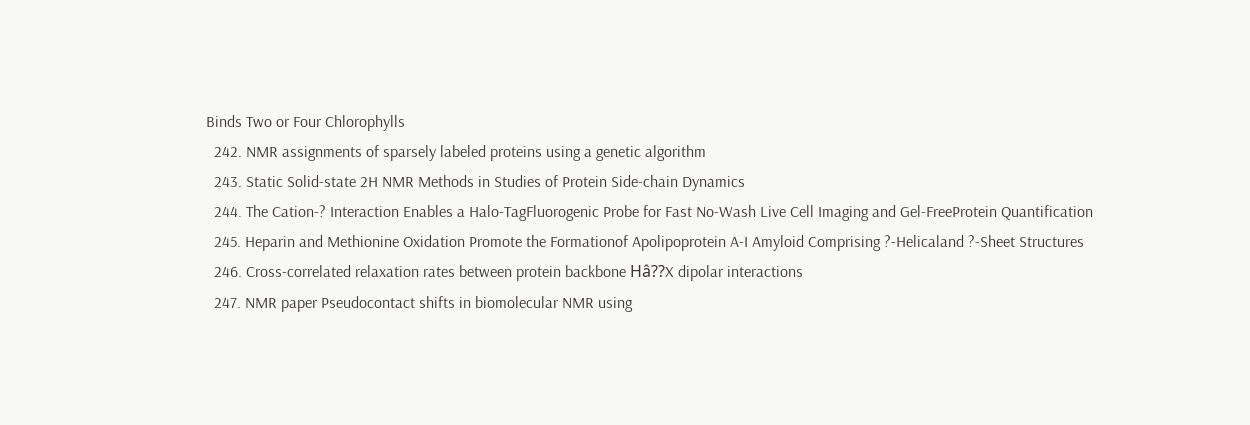Binds Two or Four Chlorophylls
  242. NMR assignments of sparsely labeled proteins using a genetic algorithm
  243. Static Solid-state 2H NMR Methods in Studies of Protein Side-chain Dynamics
  244. The Cation-? Interaction Enables a Halo-TagFluorogenic Probe for Fast No-Wash Live Cell Imaging and Gel-FreeProtein Quantification
  245. Heparin and Methionine Oxidation Promote the Formationof Apolipoprotein A-I Amyloid Comprising ?-Helicaland ?-Sheet Structures
  246. Cross-correlated relaxation rates between protein backbone Hâ??X dipolar interactions
  247. NMR paper Pseudocontact shifts in biomolecular NMR using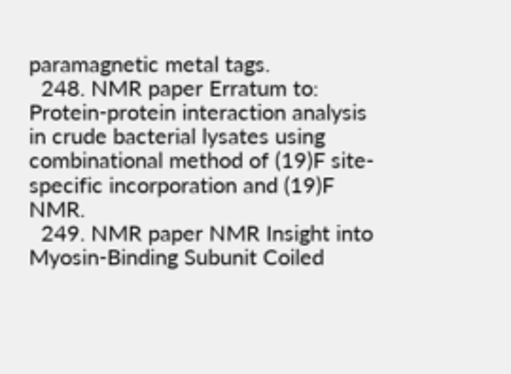paramagnetic metal tags.
  248. NMR paper Erratum to: Protein-protein interaction analysis in crude bacterial lysates using combinational method of (19)F site-specific incorporation and (19)F NMR.
  249. NMR paper NMR Insight into Myosin-Binding Subunit Coiled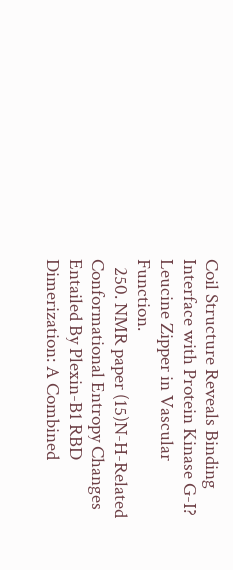Coil Structure Reveals Binding Interface with Protein Kinase G-I? Leucine Zipper in Vascular Function.
  250. NMR paper (15)N-H-Related Conformational Entropy Changes Entailed By Plexin-B1 RBD Dimerization: A Combined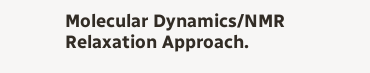Molecular Dynamics/NMR Relaxation Approach.